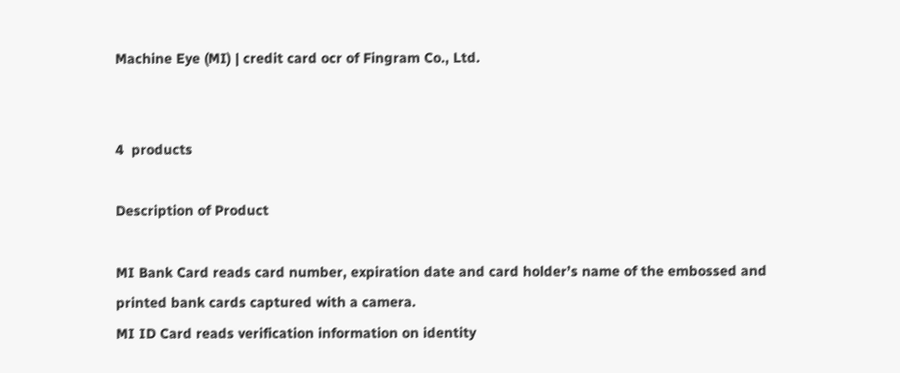Machine Eye (MI) | credit card ocr of Fingram Co., Ltd.


4  products

Description of Product

MI Bank Card reads card number, expiration date and card holder’s name of the embossed and printed bank cards captured with a camera.
MI ID Card reads verification information on identity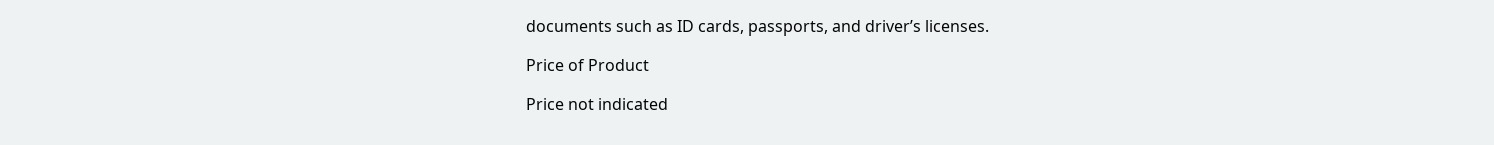documents such as ID cards, passports, and driver’s licenses.

Price of Product

Price not indicated